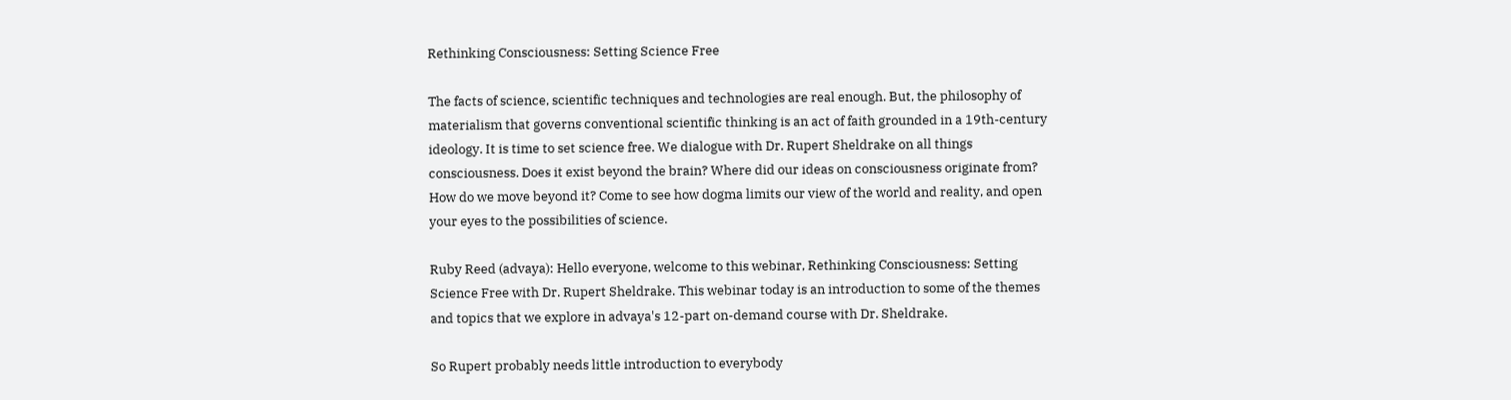Rethinking Consciousness: Setting Science Free

The facts of science, scientific techniques and technologies are real enough. But, the philosophy of materialism that governs conventional scientific thinking is an act of faith grounded in a 19th-century ideology. It is time to set science free. We dialogue with Dr. Rupert Sheldrake on all things consciousness. Does it exist beyond the brain? Where did our ideas on consciousness originate from? How do we move beyond it? Come to see how dogma limits our view of the world and reality, and open your eyes to the possibilities of science.

Ruby Reed (advaya): Hello everyone, welcome to this webinar, Rethinking Consciousness: Setting Science Free with Dr. Rupert Sheldrake. This webinar today is an introduction to some of the themes and topics that we explore in advaya's 12-part on-demand course with Dr. Sheldrake.

So Rupert probably needs little introduction to everybody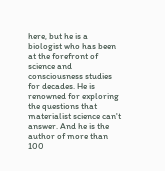here, but he is a biologist who has been at the forefront of science and consciousness studies for decades. He is renowned for exploring the questions that materialist science can't answer. And he is the author of more than 100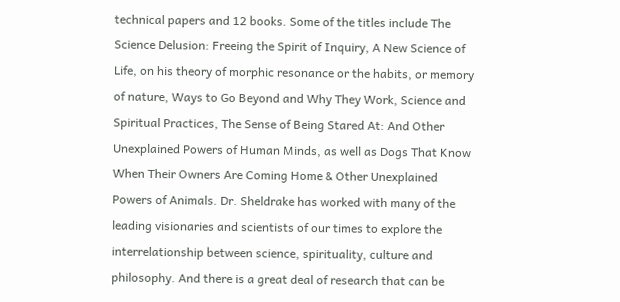technical papers and 12 books. Some of the titles include The Science Delusion: Freeing the Spirit of Inquiry, A New Science of Life, on his theory of morphic resonance or the habits, or memory of nature, Ways to Go Beyond and Why They Work, Science and Spiritual Practices, The Sense of Being Stared At: And Other Unexplained Powers of Human Minds, as well as Dogs That Know When Their Owners Are Coming Home & Other Unexplained Powers of Animals. Dr. Sheldrake has worked with many of the leading visionaries and scientists of our times to explore the interrelationship between science, spirituality, culture and philosophy. And there is a great deal of research that can be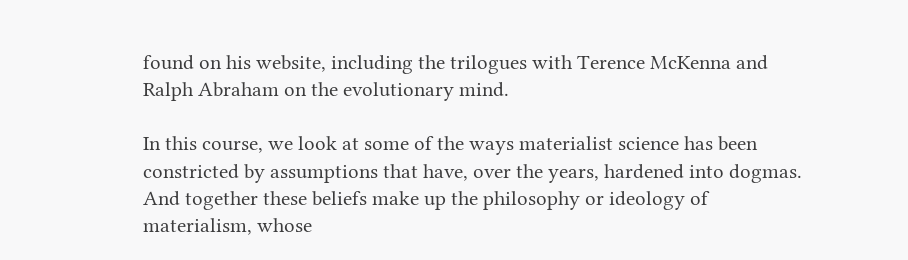found on his website, including the trilogues with Terence McKenna and Ralph Abraham on the evolutionary mind.

In this course, we look at some of the ways materialist science has been constricted by assumptions that have, over the years, hardened into dogmas. And together these beliefs make up the philosophy or ideology of materialism, whose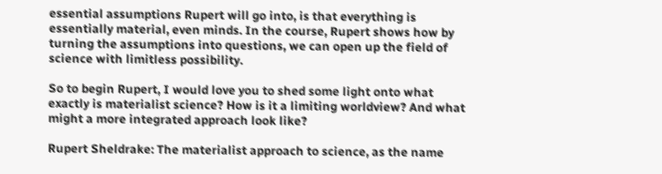essential assumptions Rupert will go into, is that everything is essentially material, even minds. In the course, Rupert shows how by turning the assumptions into questions, we can open up the field of science with limitless possibility.

So to begin Rupert, I would love you to shed some light onto what exactly is materialist science? How is it a limiting worldview? And what might a more integrated approach look like?

Rupert Sheldrake: The materialist approach to science, as the name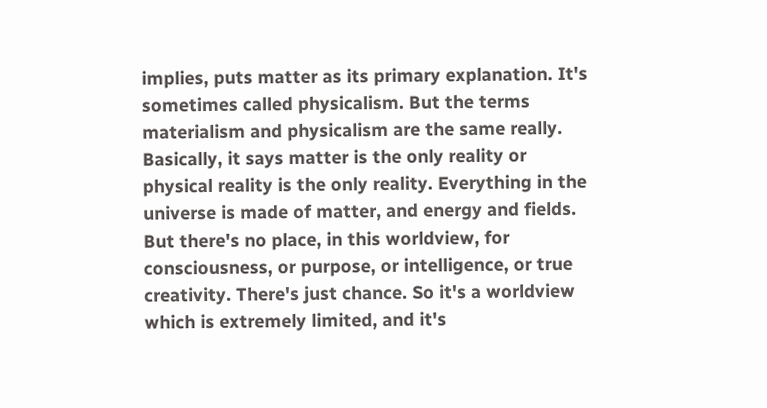implies, puts matter as its primary explanation. It's sometimes called physicalism. But the terms materialism and physicalism are the same really. Basically, it says matter is the only reality or physical reality is the only reality. Everything in the universe is made of matter, and energy and fields. But there's no place, in this worldview, for consciousness, or purpose, or intelligence, or true creativity. There's just chance. So it's a worldview which is extremely limited, and it's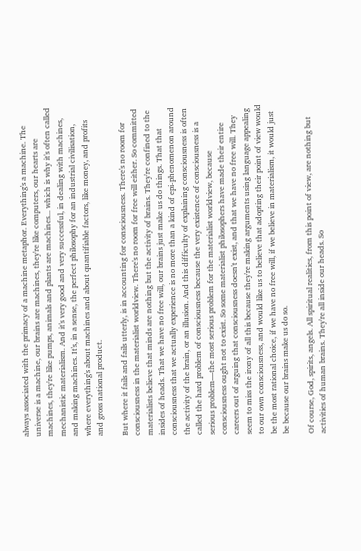always associated with the primacy of a machine metaphor. Everything's a machine. The universe is a machine, our brains are machines, they're like computers, our hearts are machines, they're like pumps, animals and plants are machines... which is why it's often called mechanistic materialism. And it's very good and very successful, in dealing with machines, and making machines. It's, in a sense, the perfect philosophy for an industrial civilisation, where everything's about machines and about quantifiable factors, like money, and profits and gross national product.

But where it fails and fails utterly, is in accounting for consciousness. There's no room for consciousness in the materialist worldview. There's no room for free will either. So committed materialists believe that minds are nothing but the activity of brains. They're confined to the insides of heads. That we have no free will, our brains just make us do things. That that consciousness that we actually experience is no more than a kind of epi-phenomenon around the activity of the brain, or an illusion. And this difficulty of explaining consciousness is often called the hard problem of consciousness because the very existence of consciousness is a serious problem—the most serious problem for the materialist worldview, because consciousness ought not to exist. So some materialist philosophers have made their entire careers out of arguing that consciousness doesn't exist, and that we have no free will. They seem to miss the irony of all this because they're making arguments using language appealing to our own consciousness, and would like us to believe that adopting their point of view would be the most rational choice, if we have no free will, if we believe in materialism, it would just be because our brains make us do so.

Of course, God, spirits, angels. All spiritual realities, from this point of view, are nothing but activities of human brains. They're all inside our heads. So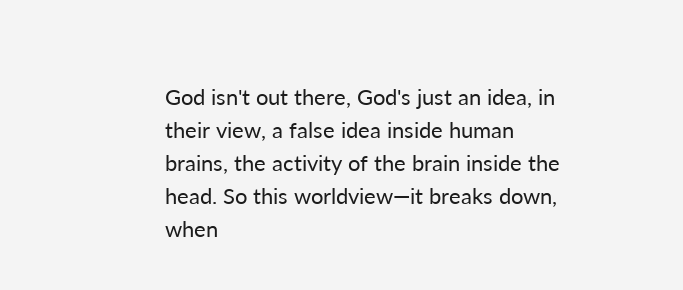God isn't out there, God's just an idea, in their view, a false idea inside human brains, the activity of the brain inside the head. So this worldview—it breaks down, when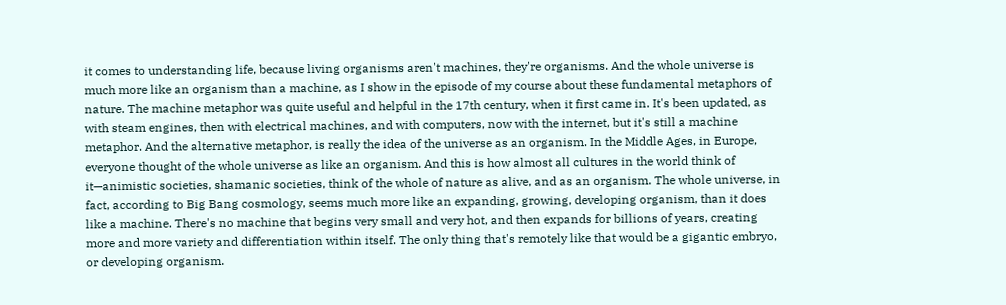it comes to understanding life, because living organisms aren't machines, they're organisms. And the whole universe is much more like an organism than a machine, as I show in the episode of my course about these fundamental metaphors of nature. The machine metaphor was quite useful and helpful in the 17th century, when it first came in. It's been updated, as with steam engines, then with electrical machines, and with computers, now with the internet, but it's still a machine metaphor. And the alternative metaphor, is really the idea of the universe as an organism. In the Middle Ages, in Europe, everyone thought of the whole universe as like an organism. And this is how almost all cultures in the world think of it—animistic societies, shamanic societies, think of the whole of nature as alive, and as an organism. The whole universe, in fact, according to Big Bang cosmology, seems much more like an expanding, growing, developing organism, than it does like a machine. There's no machine that begins very small and very hot, and then expands for billions of years, creating more and more variety and differentiation within itself. The only thing that's remotely like that would be a gigantic embryo, or developing organism.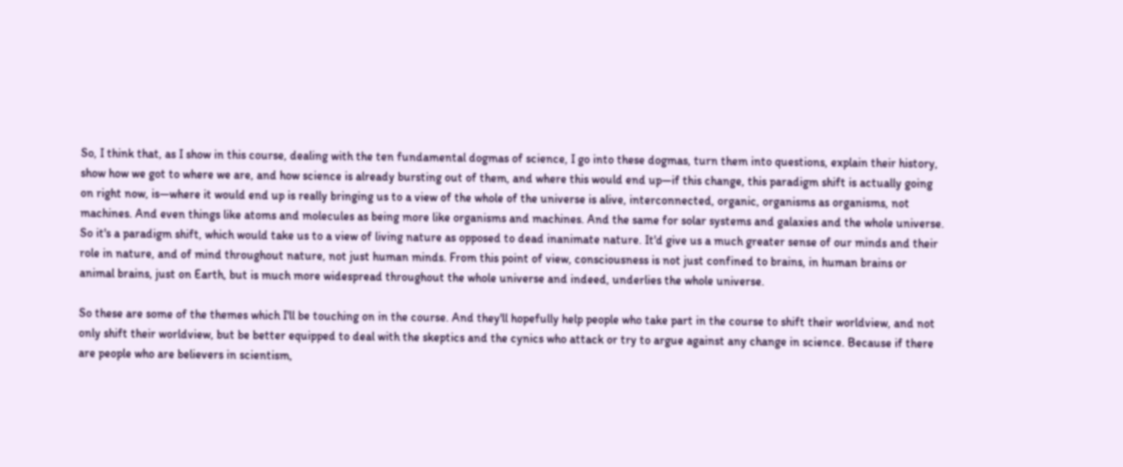So, I think that, as I show in this course, dealing with the ten fundamental dogmas of science, I go into these dogmas, turn them into questions, explain their history, show how we got to where we are, and how science is already bursting out of them, and where this would end up—if this change, this paradigm shift is actually going on right now, is—where it would end up is really bringing us to a view of the whole of the universe is alive, interconnected, organic, organisms as organisms, not machines. And even things like atoms and molecules as being more like organisms and machines. And the same for solar systems and galaxies and the whole universe. So it's a paradigm shift, which would take us to a view of living nature as opposed to dead inanimate nature. It'd give us a much greater sense of our minds and their role in nature, and of mind throughout nature, not just human minds. From this point of view, consciousness is not just confined to brains, in human brains or animal brains, just on Earth, but is much more widespread throughout the whole universe and indeed, underlies the whole universe.

So these are some of the themes which I'll be touching on in the course. And they'll hopefully help people who take part in the course to shift their worldview, and not only shift their worldview, but be better equipped to deal with the skeptics and the cynics who attack or try to argue against any change in science. Because if there are people who are believers in scientism,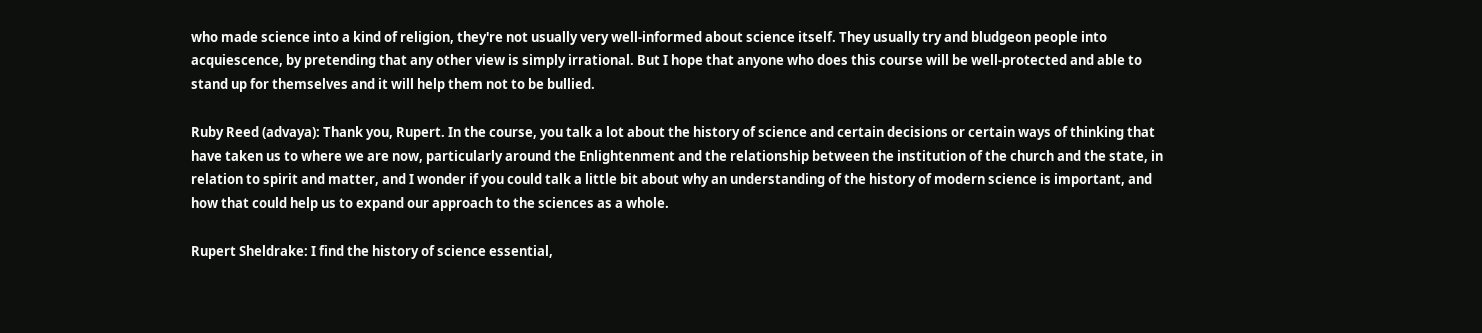who made science into a kind of religion, they're not usually very well-informed about science itself. They usually try and bludgeon people into acquiescence, by pretending that any other view is simply irrational. But I hope that anyone who does this course will be well-protected and able to stand up for themselves and it will help them not to be bullied.

Ruby Reed (advaya): Thank you, Rupert. In the course, you talk a lot about the history of science and certain decisions or certain ways of thinking that have taken us to where we are now, particularly around the Enlightenment and the relationship between the institution of the church and the state, in relation to spirit and matter, and I wonder if you could talk a little bit about why an understanding of the history of modern science is important, and how that could help us to expand our approach to the sciences as a whole.

Rupert Sheldrake: I find the history of science essential,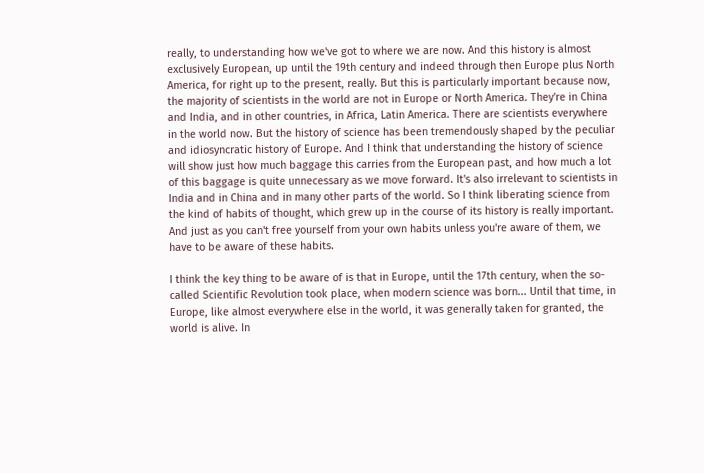really, to understanding how we've got to where we are now. And this history is almost exclusively European, up until the 19th century and indeed through then Europe plus North America, for right up to the present, really. But this is particularly important because now, the majority of scientists in the world are not in Europe or North America. They're in China and India, and in other countries, in Africa, Latin America. There are scientists everywhere in the world now. But the history of science has been tremendously shaped by the peculiar and idiosyncratic history of Europe. And I think that understanding the history of science will show just how much baggage this carries from the European past, and how much a lot of this baggage is quite unnecessary as we move forward. It's also irrelevant to scientists in India and in China and in many other parts of the world. So I think liberating science from the kind of habits of thought, which grew up in the course of its history is really important. And just as you can't free yourself from your own habits unless you're aware of them, we have to be aware of these habits.

I think the key thing to be aware of is that in Europe, until the 17th century, when the so-called Scientific Revolution took place, when modern science was born... Until that time, in Europe, like almost everywhere else in the world, it was generally taken for granted, the world is alive. In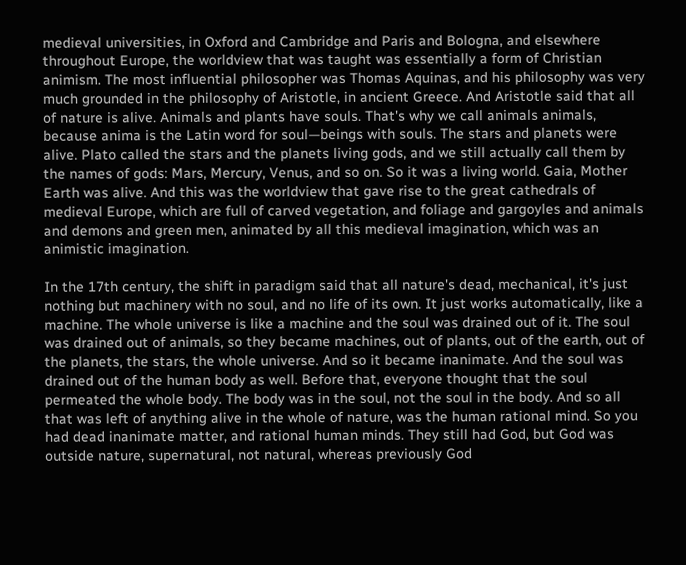medieval universities, in Oxford and Cambridge and Paris and Bologna, and elsewhere throughout Europe, the worldview that was taught was essentially a form of Christian animism. The most influential philosopher was Thomas Aquinas, and his philosophy was very much grounded in the philosophy of Aristotle, in ancient Greece. And Aristotle said that all of nature is alive. Animals and plants have souls. That's why we call animals animals, because anima is the Latin word for soul—beings with souls. The stars and planets were alive. Plato called the stars and the planets living gods, and we still actually call them by the names of gods: Mars, Mercury, Venus, and so on. So it was a living world. Gaia, Mother Earth was alive. And this was the worldview that gave rise to the great cathedrals of medieval Europe, which are full of carved vegetation, and foliage and gargoyles and animals and demons and green men, animated by all this medieval imagination, which was an animistic imagination.

In the 17th century, the shift in paradigm said that all nature's dead, mechanical, it's just nothing but machinery with no soul, and no life of its own. It just works automatically, like a machine. The whole universe is like a machine and the soul was drained out of it. The soul was drained out of animals, so they became machines, out of plants, out of the earth, out of the planets, the stars, the whole universe. And so it became inanimate. And the soul was drained out of the human body as well. Before that, everyone thought that the soul permeated the whole body. The body was in the soul, not the soul in the body. And so all that was left of anything alive in the whole of nature, was the human rational mind. So you had dead inanimate matter, and rational human minds. They still had God, but God was outside nature, supernatural, not natural, whereas previously God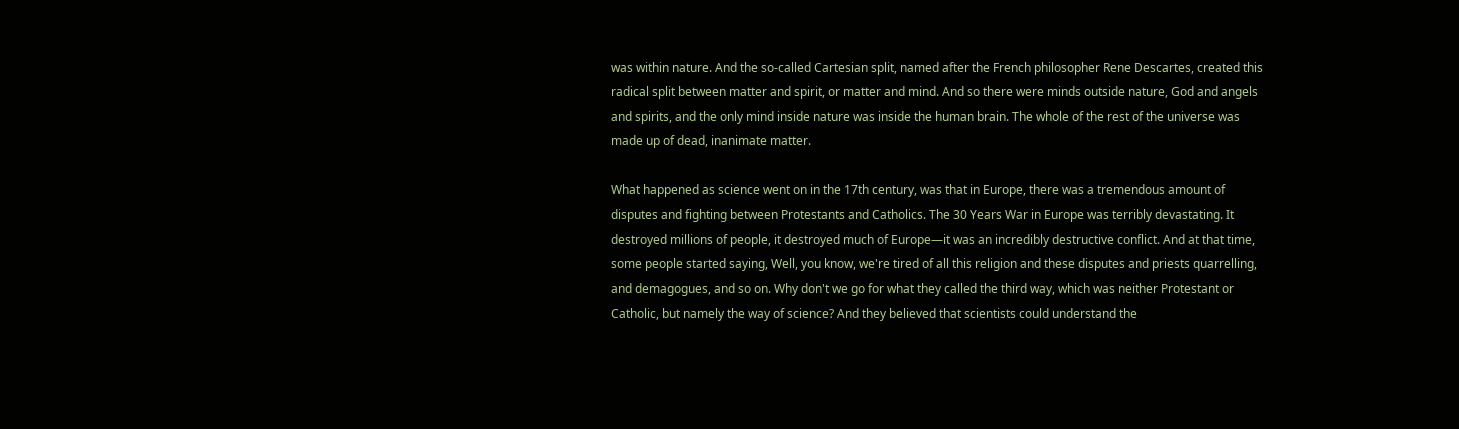was within nature. And the so-called Cartesian split, named after the French philosopher Rene Descartes, created this radical split between matter and spirit, or matter and mind. And so there were minds outside nature, God and angels and spirits, and the only mind inside nature was inside the human brain. The whole of the rest of the universe was made up of dead, inanimate matter.

What happened as science went on in the 17th century, was that in Europe, there was a tremendous amount of disputes and fighting between Protestants and Catholics. The 30 Years War in Europe was terribly devastating. It destroyed millions of people, it destroyed much of Europe—it was an incredibly destructive conflict. And at that time, some people started saying, Well, you know, we're tired of all this religion and these disputes and priests quarrelling, and demagogues, and so on. Why don't we go for what they called the third way, which was neither Protestant or Catholic, but namely the way of science? And they believed that scientists could understand the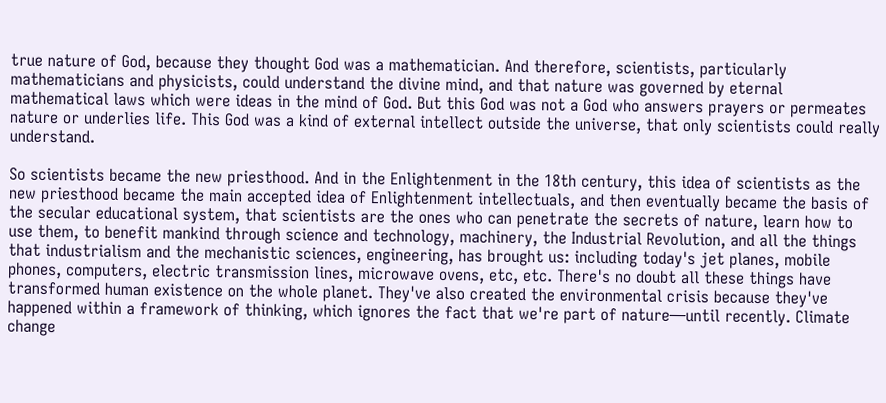true nature of God, because they thought God was a mathematician. And therefore, scientists, particularly mathematicians and physicists, could understand the divine mind, and that nature was governed by eternal mathematical laws which were ideas in the mind of God. But this God was not a God who answers prayers or permeates nature or underlies life. This God was a kind of external intellect outside the universe, that only scientists could really understand.

So scientists became the new priesthood. And in the Enlightenment in the 18th century, this idea of scientists as the new priesthood became the main accepted idea of Enlightenment intellectuals, and then eventually became the basis of the secular educational system, that scientists are the ones who can penetrate the secrets of nature, learn how to use them, to benefit mankind through science and technology, machinery, the Industrial Revolution, and all the things that industrialism and the mechanistic sciences, engineering, has brought us: including today's jet planes, mobile phones, computers, electric transmission lines, microwave ovens, etc, etc. There's no doubt all these things have transformed human existence on the whole planet. They've also created the environmental crisis because they've happened within a framework of thinking, which ignores the fact that we're part of nature—until recently. Climate change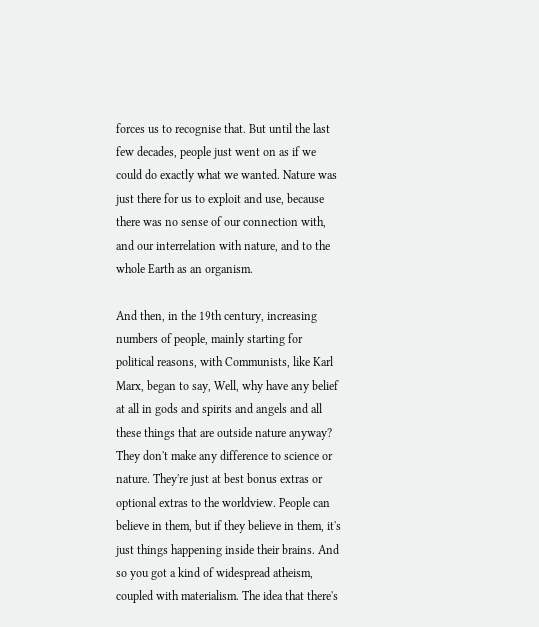forces us to recognise that. But until the last few decades, people just went on as if we could do exactly what we wanted. Nature was just there for us to exploit and use, because there was no sense of our connection with, and our interrelation with nature, and to the whole Earth as an organism.

And then, in the 19th century, increasing numbers of people, mainly starting for political reasons, with Communists, like Karl Marx, began to say, Well, why have any belief at all in gods and spirits and angels and all these things that are outside nature anyway? They don't make any difference to science or nature. They're just at best bonus extras or optional extras to the worldview. People can believe in them, but if they believe in them, it's just things happening inside their brains. And so you got a kind of widespread atheism, coupled with materialism. The idea that there's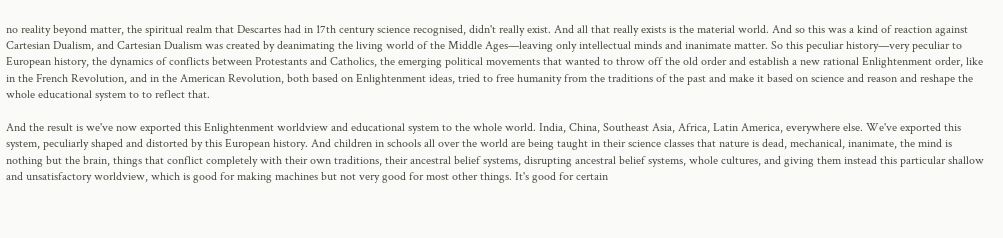no reality beyond matter, the spiritual realm that Descartes had in 17th century science recognised, didn't really exist. And all that really exists is the material world. And so this was a kind of reaction against Cartesian Dualism, and Cartesian Dualism was created by deanimating the living world of the Middle Ages—leaving only intellectual minds and inanimate matter. So this peculiar history—very peculiar to European history, the dynamics of conflicts between Protestants and Catholics, the emerging political movements that wanted to throw off the old order and establish a new rational Enlightenment order, like in the French Revolution, and in the American Revolution, both based on Enlightenment ideas, tried to free humanity from the traditions of the past and make it based on science and reason and reshape the whole educational system to to reflect that.

And the result is we've now exported this Enlightenment worldview and educational system to the whole world. India, China, Southeast Asia, Africa, Latin America, everywhere else. We've exported this system, peculiarly shaped and distorted by this European history. And children in schools all over the world are being taught in their science classes that nature is dead, mechanical, inanimate, the mind is nothing but the brain, things that conflict completely with their own traditions, their ancestral belief systems, disrupting ancestral belief systems, whole cultures, and giving them instead this particular shallow and unsatisfactory worldview, which is good for making machines but not very good for most other things. It's good for certain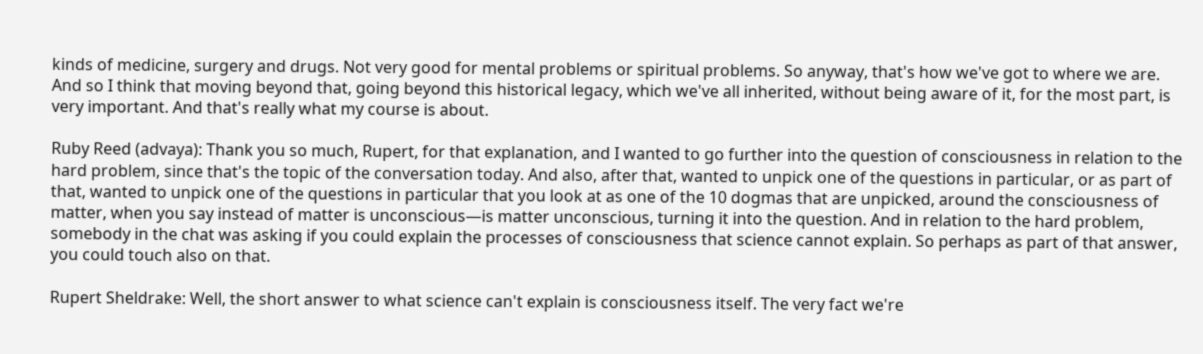kinds of medicine, surgery and drugs. Not very good for mental problems or spiritual problems. So anyway, that's how we've got to where we are. And so I think that moving beyond that, going beyond this historical legacy, which we've all inherited, without being aware of it, for the most part, is very important. And that's really what my course is about.

Ruby Reed (advaya): Thank you so much, Rupert, for that explanation, and I wanted to go further into the question of consciousness in relation to the hard problem, since that's the topic of the conversation today. And also, after that, wanted to unpick one of the questions in particular, or as part of that, wanted to unpick one of the questions in particular that you look at as one of the 10 dogmas that are unpicked, around the consciousness of matter, when you say instead of matter is unconscious—is matter unconscious, turning it into the question. And in relation to the hard problem, somebody in the chat was asking if you could explain the processes of consciousness that science cannot explain. So perhaps as part of that answer, you could touch also on that.

Rupert Sheldrake: Well, the short answer to what science can't explain is consciousness itself. The very fact we're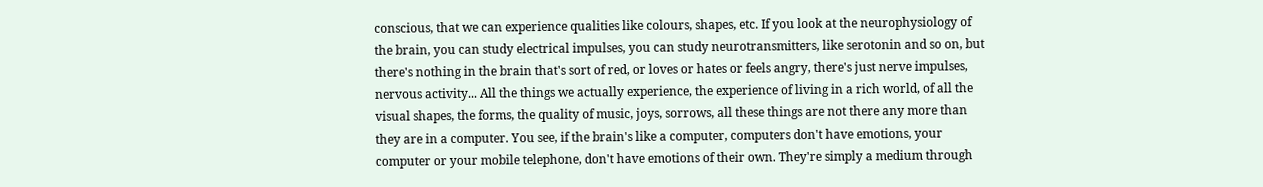conscious, that we can experience qualities like colours, shapes, etc. If you look at the neurophysiology of the brain, you can study electrical impulses, you can study neurotransmitters, like serotonin and so on, but there's nothing in the brain that's sort of red, or loves or hates or feels angry, there's just nerve impulses, nervous activity... All the things we actually experience, the experience of living in a rich world, of all the visual shapes, the forms, the quality of music, joys, sorrows, all these things are not there any more than they are in a computer. You see, if the brain's like a computer, computers don't have emotions, your computer or your mobile telephone, don't have emotions of their own. They're simply a medium through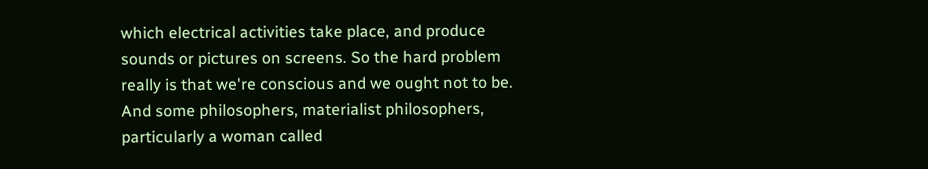which electrical activities take place, and produce sounds or pictures on screens. So the hard problem really is that we're conscious and we ought not to be. And some philosophers, materialist philosophers, particularly a woman called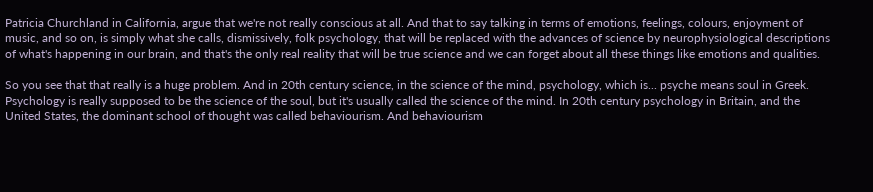Patricia Churchland in California, argue that we're not really conscious at all. And that to say talking in terms of emotions, feelings, colours, enjoyment of music, and so on, is simply what she calls, dismissively, folk psychology, that will be replaced with the advances of science by neurophysiological descriptions of what's happening in our brain, and that's the only real reality that will be true science and we can forget about all these things like emotions and qualities.

So you see that that really is a huge problem. And in 20th century science, in the science of the mind, psychology, which is... psyche means soul in Greek. Psychology is really supposed to be the science of the soul, but it's usually called the science of the mind. In 20th century psychology in Britain, and the United States, the dominant school of thought was called behaviourism. And behaviourism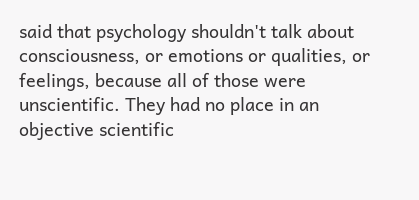said that psychology shouldn't talk about consciousness, or emotions or qualities, or feelings, because all of those were unscientific. They had no place in an objective scientific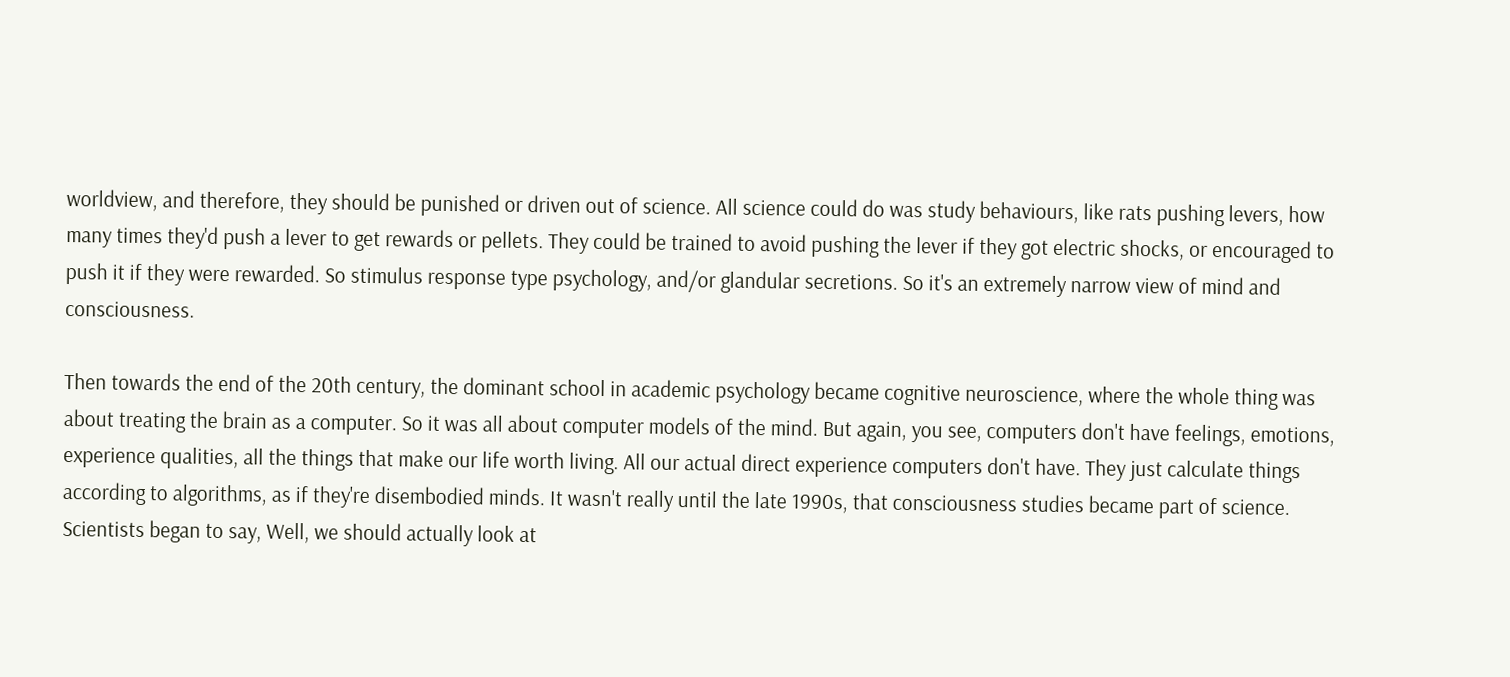worldview, and therefore, they should be punished or driven out of science. All science could do was study behaviours, like rats pushing levers, how many times they'd push a lever to get rewards or pellets. They could be trained to avoid pushing the lever if they got electric shocks, or encouraged to push it if they were rewarded. So stimulus response type psychology, and/or glandular secretions. So it's an extremely narrow view of mind and consciousness.

Then towards the end of the 20th century, the dominant school in academic psychology became cognitive neuroscience, where the whole thing was about treating the brain as a computer. So it was all about computer models of the mind. But again, you see, computers don't have feelings, emotions, experience qualities, all the things that make our life worth living. All our actual direct experience computers don't have. They just calculate things according to algorithms, as if they're disembodied minds. It wasn't really until the late 1990s, that consciousness studies became part of science. Scientists began to say, Well, we should actually look at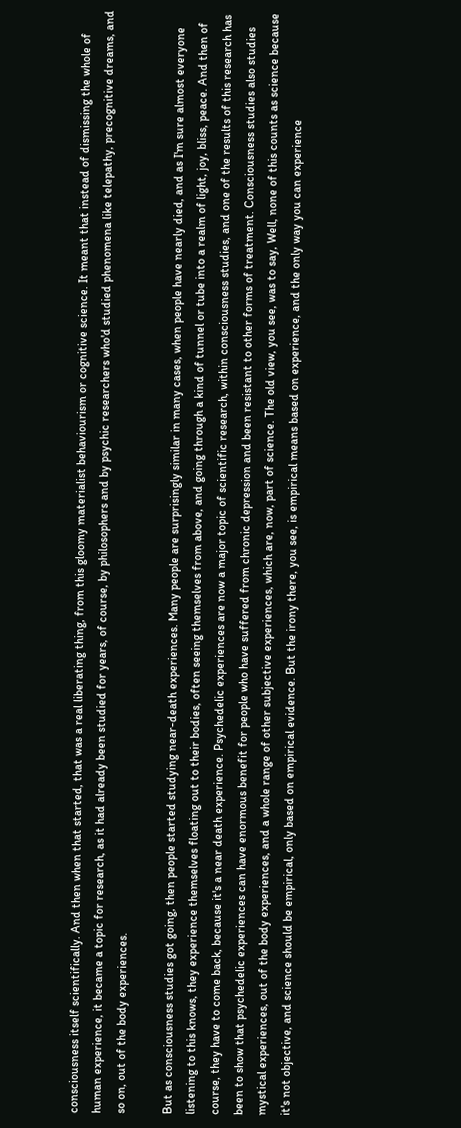consciousness itself scientifically. And then when that started, that was a real liberating thing, from this gloomy materialist behaviourism or cognitive science. It meant that instead of dismissing the whole of human experience, it became a topic for research, as it had already been studied for years, of course, by philosophers and by psychic researchers who'd studied phenomena like telepathy, precognitive dreams, and so on, out of the body experiences.

But as consciousness studies got going, then people started studying near-death experiences. Many people are surprisingly similar in many cases, when people have nearly died, and as I'm sure almost everyone listening to this knows, they experience themselves floating out to their bodies, often seeing themselves from above, and going through a kind of tunnel or tube into a realm of light, joy, bliss, peace. And then of course, they have to come back, because it's a near death experience. Psychedelic experiences are now a major topic of scientific research, within consciousness studies, and one of the results of this research has been to show that psychedelic experiences can have enormous benefit for people who have suffered from chronic depression and been resistant to other forms of treatment. Consciousness studies also studies mystical experiences, out of the body experiences, and a whole range of other subjective experiences, which are, now, part of science. The old view, you see, was to say, Well, none of this counts as science because it's not objective, and science should be empirical, only based on empirical evidence. But the irony there, you see, is empirical means based on experience, and the only way you can experience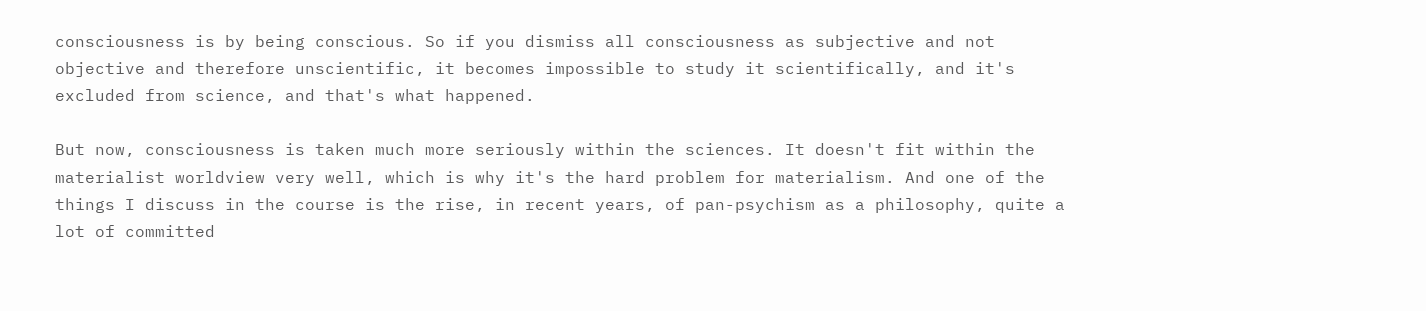consciousness is by being conscious. So if you dismiss all consciousness as subjective and not objective and therefore unscientific, it becomes impossible to study it scientifically, and it's excluded from science, and that's what happened.

But now, consciousness is taken much more seriously within the sciences. It doesn't fit within the materialist worldview very well, which is why it's the hard problem for materialism. And one of the things I discuss in the course is the rise, in recent years, of pan-psychism as a philosophy, quite a lot of committed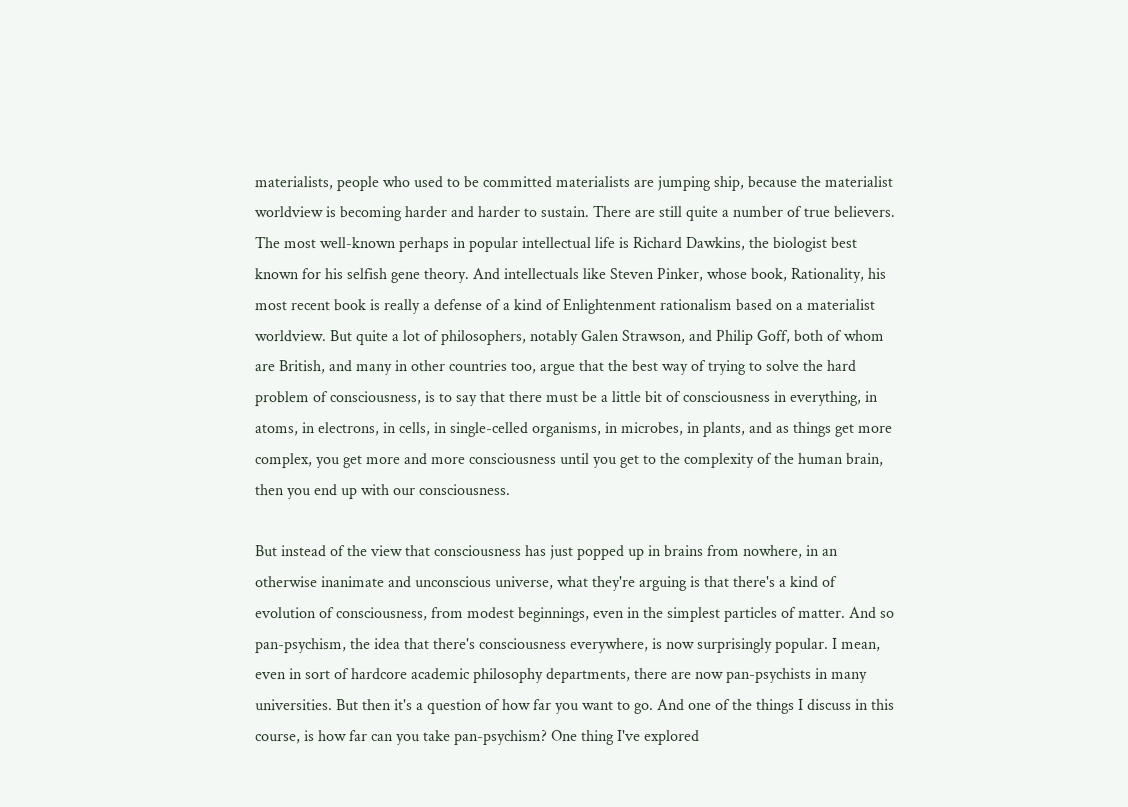materialists, people who used to be committed materialists are jumping ship, because the materialist worldview is becoming harder and harder to sustain. There are still quite a number of true believers. The most well-known perhaps in popular intellectual life is Richard Dawkins, the biologist best known for his selfish gene theory. And intellectuals like Steven Pinker, whose book, Rationality, his most recent book is really a defense of a kind of Enlightenment rationalism based on a materialist worldview. But quite a lot of philosophers, notably Galen Strawson, and Philip Goff, both of whom are British, and many in other countries too, argue that the best way of trying to solve the hard problem of consciousness, is to say that there must be a little bit of consciousness in everything, in atoms, in electrons, in cells, in single-celled organisms, in microbes, in plants, and as things get more complex, you get more and more consciousness until you get to the complexity of the human brain, then you end up with our consciousness.

But instead of the view that consciousness has just popped up in brains from nowhere, in an otherwise inanimate and unconscious universe, what they're arguing is that there's a kind of evolution of consciousness, from modest beginnings, even in the simplest particles of matter. And so pan-psychism, the idea that there's consciousness everywhere, is now surprisingly popular. I mean, even in sort of hardcore academic philosophy departments, there are now pan-psychists in many universities. But then it's a question of how far you want to go. And one of the things I discuss in this course, is how far can you take pan-psychism? One thing I've explored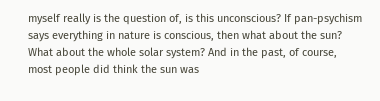myself really is the question of, is this unconscious? If pan-psychism says everything in nature is conscious, then what about the sun? What about the whole solar system? And in the past, of course, most people did think the sun was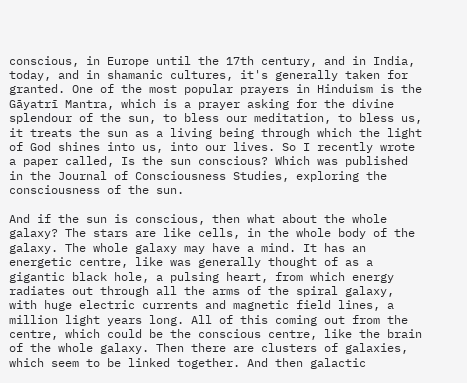conscious, in Europe until the 17th century, and in India, today, and in shamanic cultures, it's generally taken for granted. One of the most popular prayers in Hinduism is the Gāyatrī Mantra, which is a prayer asking for the divine splendour of the sun, to bless our meditation, to bless us, it treats the sun as a living being through which the light of God shines into us, into our lives. So I recently wrote a paper called, Is the sun conscious? Which was published in the Journal of Consciousness Studies, exploring the consciousness of the sun.

And if the sun is conscious, then what about the whole galaxy? The stars are like cells, in the whole body of the galaxy. The whole galaxy may have a mind. It has an energetic centre, like was generally thought of as a gigantic black hole, a pulsing heart, from which energy radiates out through all the arms of the spiral galaxy, with huge electric currents and magnetic field lines, a million light years long. All of this coming out from the centre, which could be the conscious centre, like the brain of the whole galaxy. Then there are clusters of galaxies, which seem to be linked together. And then galactic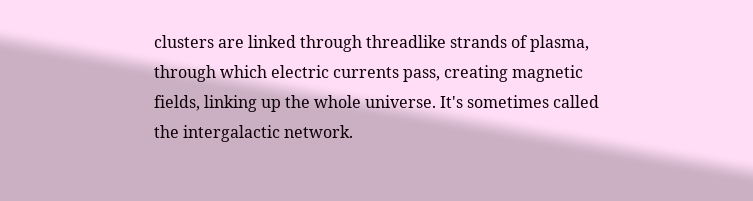clusters are linked through threadlike strands of plasma, through which electric currents pass, creating magnetic fields, linking up the whole universe. It's sometimes called the intergalactic network.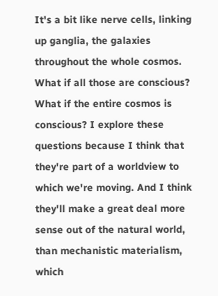It's a bit like nerve cells, linking up ganglia, the galaxies throughout the whole cosmos. What if all those are conscious? What if the entire cosmos is conscious? I explore these questions because I think that they're part of a worldview to which we're moving. And I think they'll make a great deal more sense out of the natural world, than mechanistic materialism, which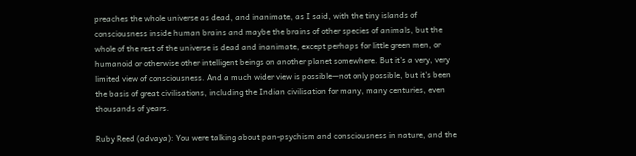preaches the whole universe as dead, and inanimate, as I said, with the tiny islands of consciousness inside human brains and maybe the brains of other species of animals, but the whole of the rest of the universe is dead and inanimate, except perhaps for little green men, or humanoid or otherwise other intelligent beings on another planet somewhere. But it's a very, very limited view of consciousness. And a much wider view is possible—not only possible, but it's been the basis of great civilisations, including the Indian civilisation for many, many centuries, even thousands of years.

Ruby Reed (advaya): You were talking about pan-psychism and consciousness in nature, and the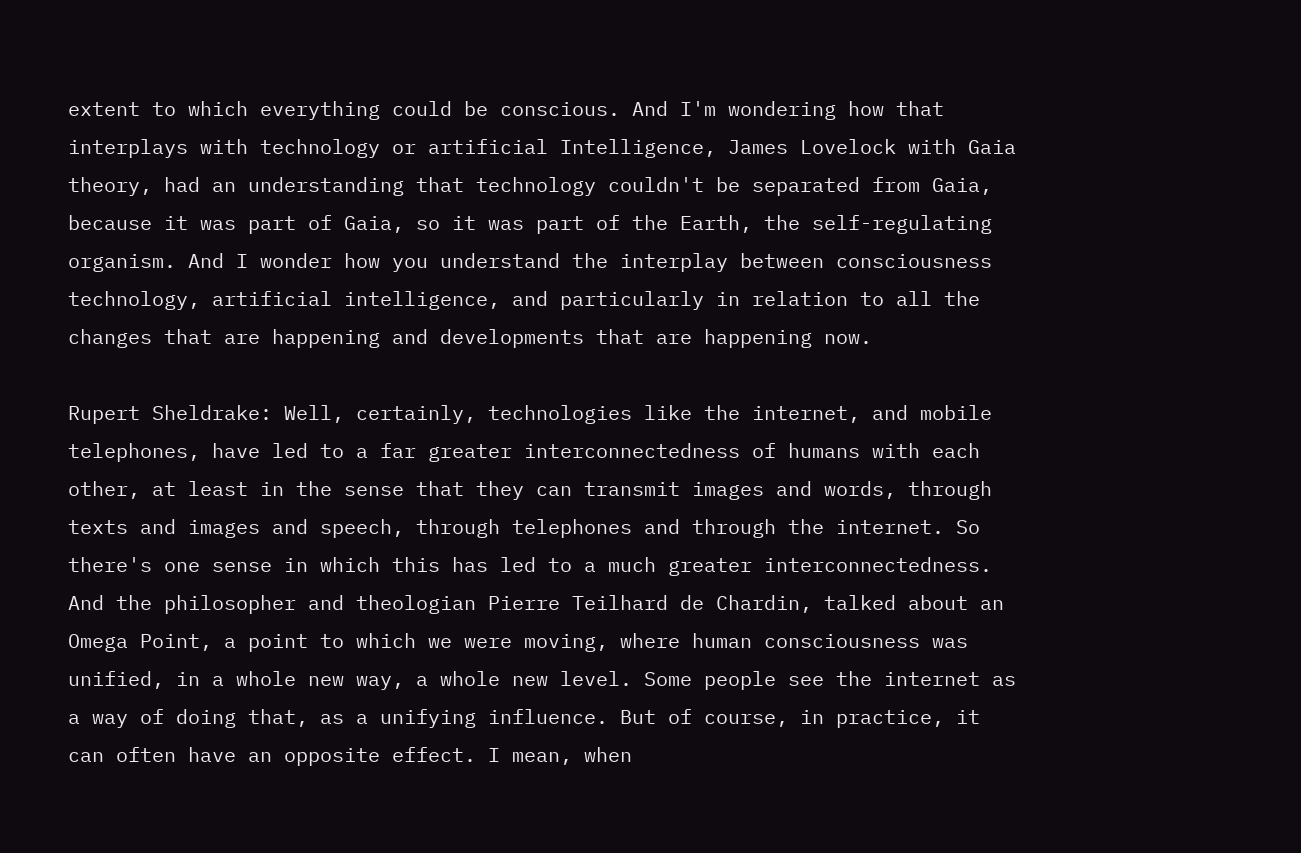extent to which everything could be conscious. And I'm wondering how that interplays with technology or artificial Intelligence, James Lovelock with Gaia theory, had an understanding that technology couldn't be separated from Gaia, because it was part of Gaia, so it was part of the Earth, the self-regulating organism. And I wonder how you understand the interplay between consciousness technology, artificial intelligence, and particularly in relation to all the changes that are happening and developments that are happening now.

Rupert Sheldrake: Well, certainly, technologies like the internet, and mobile telephones, have led to a far greater interconnectedness of humans with each other, at least in the sense that they can transmit images and words, through texts and images and speech, through telephones and through the internet. So there's one sense in which this has led to a much greater interconnectedness. And the philosopher and theologian Pierre Teilhard de Chardin, talked about an Omega Point, a point to which we were moving, where human consciousness was unified, in a whole new way, a whole new level. Some people see the internet as a way of doing that, as a unifying influence. But of course, in practice, it can often have an opposite effect. I mean, when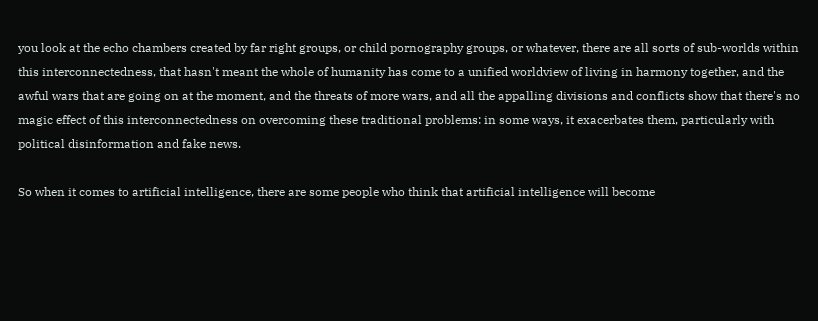you look at the echo chambers created by far right groups, or child pornography groups, or whatever, there are all sorts of sub-worlds within this interconnectedness, that hasn't meant the whole of humanity has come to a unified worldview of living in harmony together, and the awful wars that are going on at the moment, and the threats of more wars, and all the appalling divisions and conflicts show that there's no magic effect of this interconnectedness on overcoming these traditional problems: in some ways, it exacerbates them, particularly with political disinformation and fake news.

So when it comes to artificial intelligence, there are some people who think that artificial intelligence will become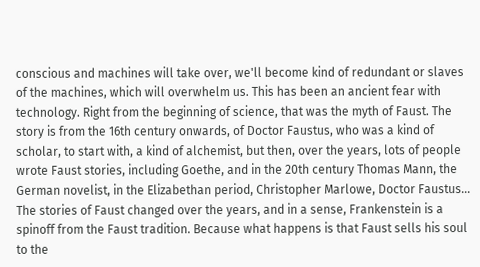conscious and machines will take over, we'll become kind of redundant or slaves of the machines, which will overwhelm us. This has been an ancient fear with technology. Right from the beginning of science, that was the myth of Faust. The story is from the 16th century onwards, of Doctor Faustus, who was a kind of scholar, to start with, a kind of alchemist, but then, over the years, lots of people wrote Faust stories, including Goethe, and in the 20th century Thomas Mann, the German novelist, in the Elizabethan period, Christopher Marlowe, Doctor Faustus... The stories of Faust changed over the years, and in a sense, Frankenstein is a spinoff from the Faust tradition. Because what happens is that Faust sells his soul to the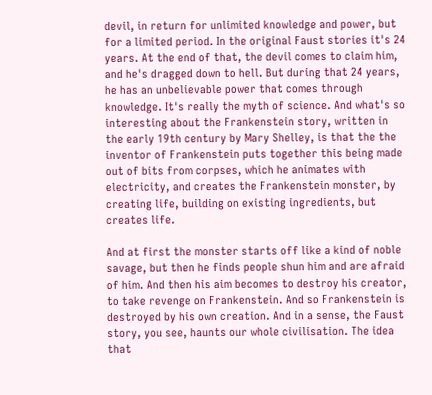devil, in return for unlimited knowledge and power, but for a limited period. In the original Faust stories it's 24 years. At the end of that, the devil comes to claim him, and he's dragged down to hell. But during that 24 years, he has an unbelievable power that comes through knowledge. It's really the myth of science. And what's so interesting about the Frankenstein story, written in the early 19th century by Mary Shelley, is that the the inventor of Frankenstein puts together this being made out of bits from corpses, which he animates with electricity, and creates the Frankenstein monster, by creating life, building on existing ingredients, but creates life.

And at first the monster starts off like a kind of noble savage, but then he finds people shun him and are afraid of him. And then his aim becomes to destroy his creator, to take revenge on Frankenstein. And so Frankenstein is destroyed by his own creation. And in a sense, the Faust story, you see, haunts our whole civilisation. The idea that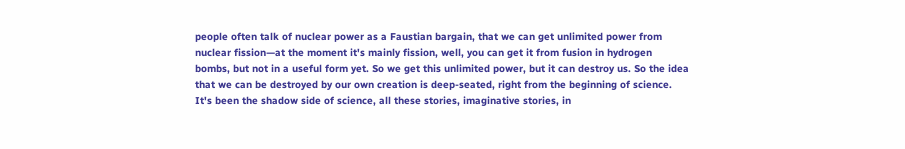people often talk of nuclear power as a Faustian bargain, that we can get unlimited power from nuclear fission—at the moment it's mainly fission, well, you can get it from fusion in hydrogen bombs, but not in a useful form yet. So we get this unlimited power, but it can destroy us. So the idea that we can be destroyed by our own creation is deep-seated, right from the beginning of science. It's been the shadow side of science, all these stories, imaginative stories, in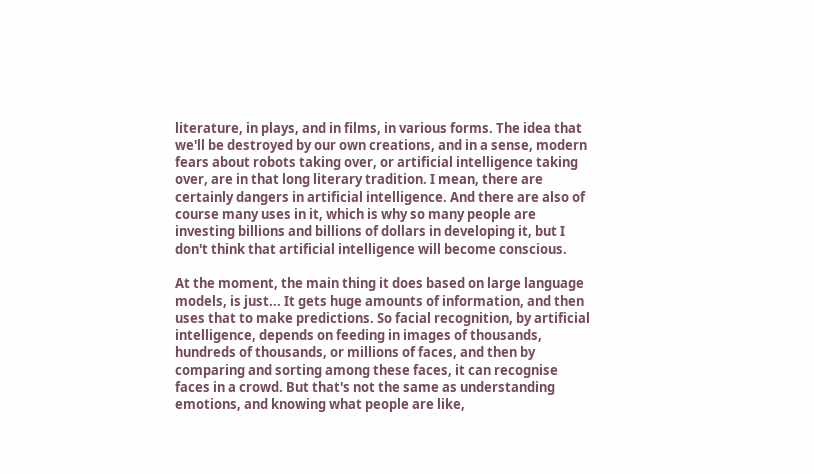literature, in plays, and in films, in various forms. The idea that we'll be destroyed by our own creations, and in a sense, modern fears about robots taking over, or artificial intelligence taking over, are in that long literary tradition. I mean, there are certainly dangers in artificial intelligence. And there are also of course many uses in it, which is why so many people are investing billions and billions of dollars in developing it, but I don't think that artificial intelligence will become conscious.

At the moment, the main thing it does based on large language models, is just... It gets huge amounts of information, and then uses that to make predictions. So facial recognition, by artificial intelligence, depends on feeding in images of thousands, hundreds of thousands, or millions of faces, and then by comparing and sorting among these faces, it can recognise faces in a crowd. But that's not the same as understanding emotions, and knowing what people are like,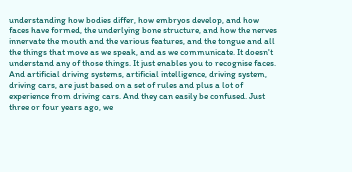understanding how bodies differ, how embryos develop, and how faces have formed, the underlying bone structure, and how the nerves innervate the mouth and the various features, and the tongue and all the things that move as we speak, and as we communicate. It doesn't understand any of those things. It just enables you to recognise faces. And artificial driving systems, artificial intelligence, driving system, driving cars, are just based on a set of rules and plus a lot of experience from driving cars. And they can easily be confused. Just three or four years ago, we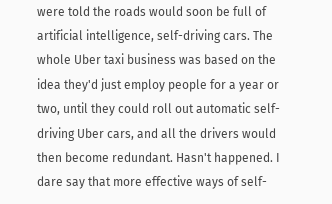were told the roads would soon be full of artificial intelligence, self-driving cars. The whole Uber taxi business was based on the idea they'd just employ people for a year or two, until they could roll out automatic self-driving Uber cars, and all the drivers would then become redundant. Hasn't happened. I dare say that more effective ways of self-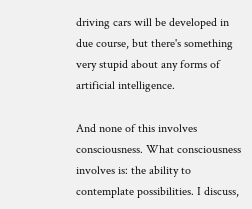driving cars will be developed in due course, but there's something very stupid about any forms of artificial intelligence.

And none of this involves consciousness. What consciousness involves is: the ability to contemplate possibilities. I discuss,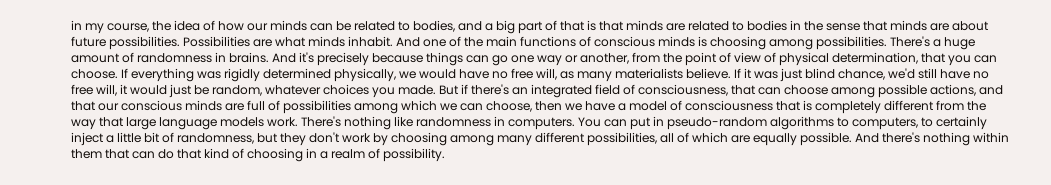in my course, the idea of how our minds can be related to bodies, and a big part of that is that minds are related to bodies in the sense that minds are about future possibilities. Possibilities are what minds inhabit. And one of the main functions of conscious minds is choosing among possibilities. There's a huge amount of randomness in brains. And it's precisely because things can go one way or another, from the point of view of physical determination, that you can choose. If everything was rigidly determined physically, we would have no free will, as many materialists believe. If it was just blind chance, we'd still have no free will, it would just be random, whatever choices you made. But if there's an integrated field of consciousness, that can choose among possible actions, and that our conscious minds are full of possibilities among which we can choose, then we have a model of consciousness that is completely different from the way that large language models work. There's nothing like randomness in computers. You can put in pseudo-random algorithms to computers, to certainly inject a little bit of randomness, but they don't work by choosing among many different possibilities, all of which are equally possible. And there's nothing within them that can do that kind of choosing in a realm of possibility.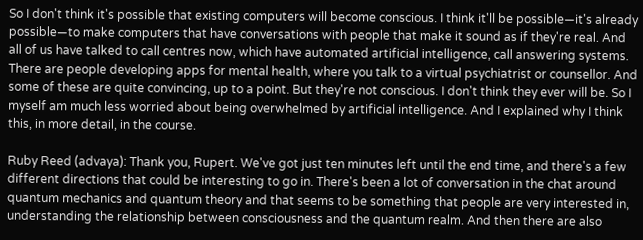So I don't think it's possible that existing computers will become conscious. I think it'll be possible—it's already possible—to make computers that have conversations with people that make it sound as if they're real. And all of us have talked to call centres now, which have automated artificial intelligence, call answering systems. There are people developing apps for mental health, where you talk to a virtual psychiatrist or counsellor. And some of these are quite convincing, up to a point. But they're not conscious. I don't think they ever will be. So I myself am much less worried about being overwhelmed by artificial intelligence. And I explained why I think this, in more detail, in the course.

Ruby Reed (advaya): Thank you, Rupert. We've got just ten minutes left until the end time, and there's a few different directions that could be interesting to go in. There's been a lot of conversation in the chat around quantum mechanics and quantum theory and that seems to be something that people are very interested in, understanding the relationship between consciousness and the quantum realm. And then there are also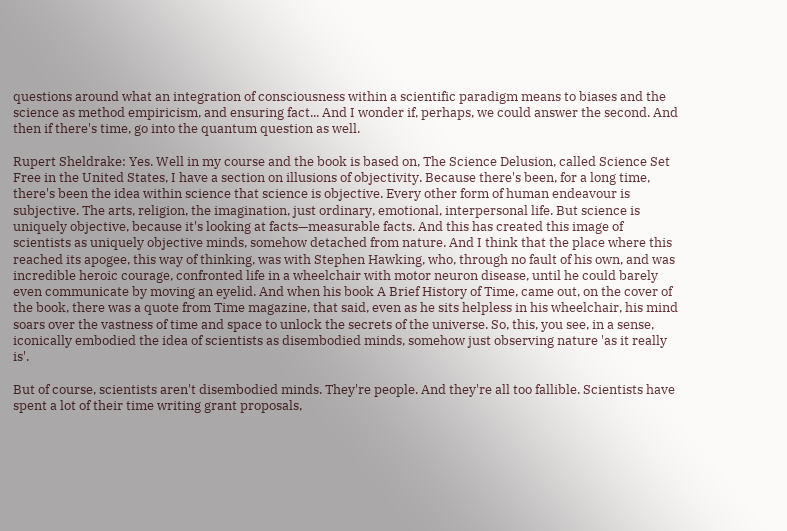questions around what an integration of consciousness within a scientific paradigm means to biases and the science as method empiricism, and ensuring fact... And I wonder if, perhaps, we could answer the second. And then if there's time, go into the quantum question as well.

Rupert Sheldrake: Yes. Well in my course and the book is based on, The Science Delusion, called Science Set Free in the United States, I have a section on illusions of objectivity. Because there's been, for a long time, there's been the idea within science that science is objective. Every other form of human endeavour is subjective. The arts, religion, the imagination, just ordinary, emotional, interpersonal life. But science is uniquely objective, because it's looking at facts—measurable facts. And this has created this image of scientists as uniquely objective minds, somehow detached from nature. And I think that the place where this reached its apogee, this way of thinking, was with Stephen Hawking, who, through no fault of his own, and was incredible heroic courage, confronted life in a wheelchair with motor neuron disease, until he could barely even communicate by moving an eyelid. And when his book A Brief History of Time, came out, on the cover of the book, there was a quote from Time magazine, that said, even as he sits helpless in his wheelchair, his mind soars over the vastness of time and space to unlock the secrets of the universe. So, this, you see, in a sense, iconically embodied the idea of scientists as disembodied minds, somehow just observing nature 'as it really is'.

But of course, scientists aren't disembodied minds. They're people. And they're all too fallible. Scientists have spent a lot of their time writing grant proposals,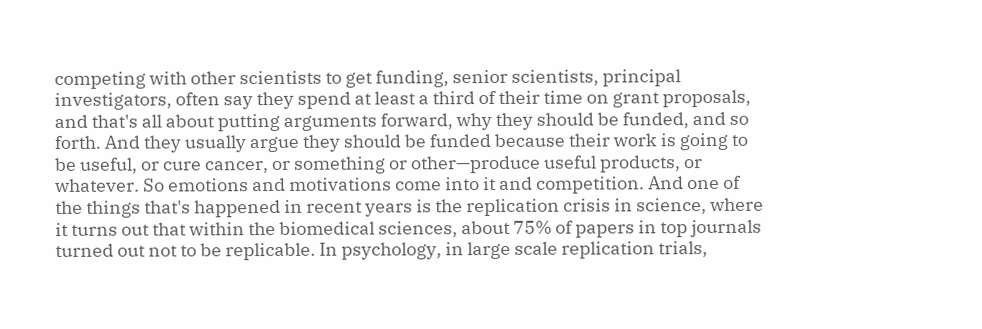competing with other scientists to get funding, senior scientists, principal investigators, often say they spend at least a third of their time on grant proposals, and that's all about putting arguments forward, why they should be funded, and so forth. And they usually argue they should be funded because their work is going to be useful, or cure cancer, or something or other—produce useful products, or whatever. So emotions and motivations come into it and competition. And one of the things that's happened in recent years is the replication crisis in science, where it turns out that within the biomedical sciences, about 75% of papers in top journals turned out not to be replicable. In psychology, in large scale replication trials,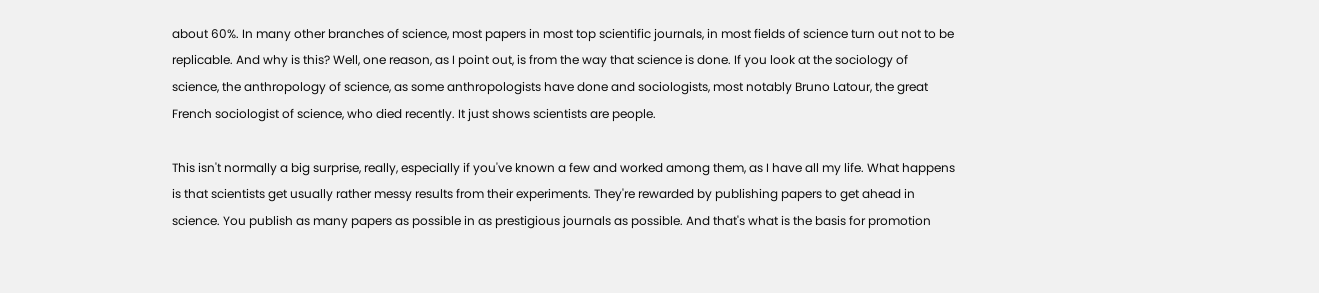about 60%. In many other branches of science, most papers in most top scientific journals, in most fields of science turn out not to be replicable. And why is this? Well, one reason, as I point out, is from the way that science is done. If you look at the sociology of science, the anthropology of science, as some anthropologists have done and sociologists, most notably Bruno Latour, the great French sociologist of science, who died recently. It just shows scientists are people.

This isn't normally a big surprise, really, especially if you've known a few and worked among them, as I have all my life. What happens is that scientists get usually rather messy results from their experiments. They're rewarded by publishing papers to get ahead in science. You publish as many papers as possible in as prestigious journals as possible. And that's what is the basis for promotion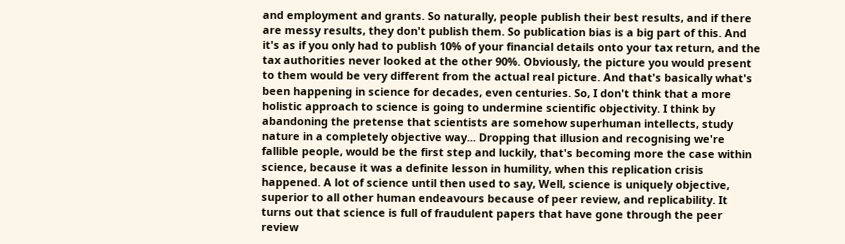and employment and grants. So naturally, people publish their best results, and if there are messy results, they don't publish them. So publication bias is a big part of this. And it's as if you only had to publish 10% of your financial details onto your tax return, and the tax authorities never looked at the other 90%. Obviously, the picture you would present to them would be very different from the actual real picture. And that's basically what's been happening in science for decades, even centuries. So, I don't think that a more holistic approach to science is going to undermine scientific objectivity. I think by abandoning the pretense that scientists are somehow superhuman intellects, study nature in a completely objective way... Dropping that illusion and recognising we're fallible people, would be the first step and luckily, that's becoming more the case within science, because it was a definite lesson in humility, when this replication crisis happened. A lot of science until then used to say, Well, science is uniquely objective, superior to all other human endeavours because of peer review, and replicability. It turns out that science is full of fraudulent papers that have gone through the peer review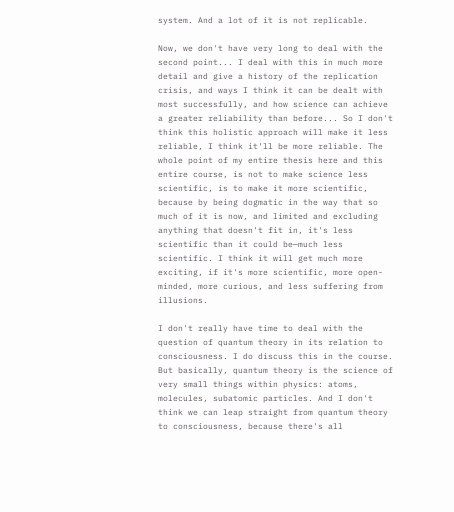system. And a lot of it is not replicable.

Now, we don't have very long to deal with the second point... I deal with this in much more detail and give a history of the replication crisis, and ways I think it can be dealt with most successfully, and how science can achieve a greater reliability than before... So I don't think this holistic approach will make it less reliable, I think it'll be more reliable. The whole point of my entire thesis here and this entire course, is not to make science less scientific, is to make it more scientific, because by being dogmatic in the way that so much of it is now, and limited and excluding anything that doesn't fit in, it's less scientific than it could be—much less scientific. I think it will get much more exciting, if it's more scientific, more open-minded, more curious, and less suffering from illusions.

I don't really have time to deal with the question of quantum theory in its relation to consciousness. I do discuss this in the course. But basically, quantum theory is the science of very small things within physics: atoms, molecules, subatomic particles. And I don't think we can leap straight from quantum theory to consciousness, because there's all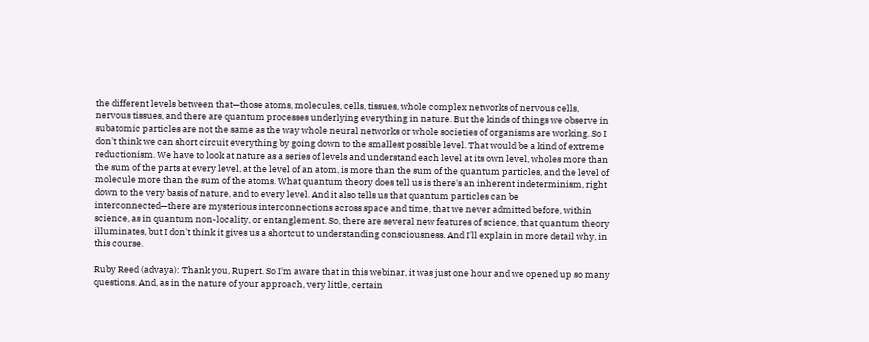the different levels between that—those atoms, molecules, cells, tissues, whole complex networks of nervous cells, nervous tissues, and there are quantum processes underlying everything in nature. But the kinds of things we observe in subatomic particles are not the same as the way whole neural networks or whole societies of organisms are working. So I don't think we can short circuit everything by going down to the smallest possible level. That would be a kind of extreme reductionism. We have to look at nature as a series of levels and understand each level at its own level, wholes more than the sum of the parts at every level, at the level of an atom, is more than the sum of the quantum particles, and the level of molecule more than the sum of the atoms. What quantum theory does tell us is there's an inherent indeterminism, right down to the very basis of nature, and to every level. And it also tells us that quantum particles can be interconnected—there are mysterious interconnections across space and time, that we never admitted before, within science, as in quantum non-locality, or entanglement. So, there are several new features of science, that quantum theory illuminates, but I don't think it gives us a shortcut to understanding consciousness. And I'll explain in more detail why, in this course.

Ruby Reed (advaya): Thank you, Rupert. So I'm aware that in this webinar, it was just one hour and we opened up so many questions. And, as in the nature of your approach, very little, certain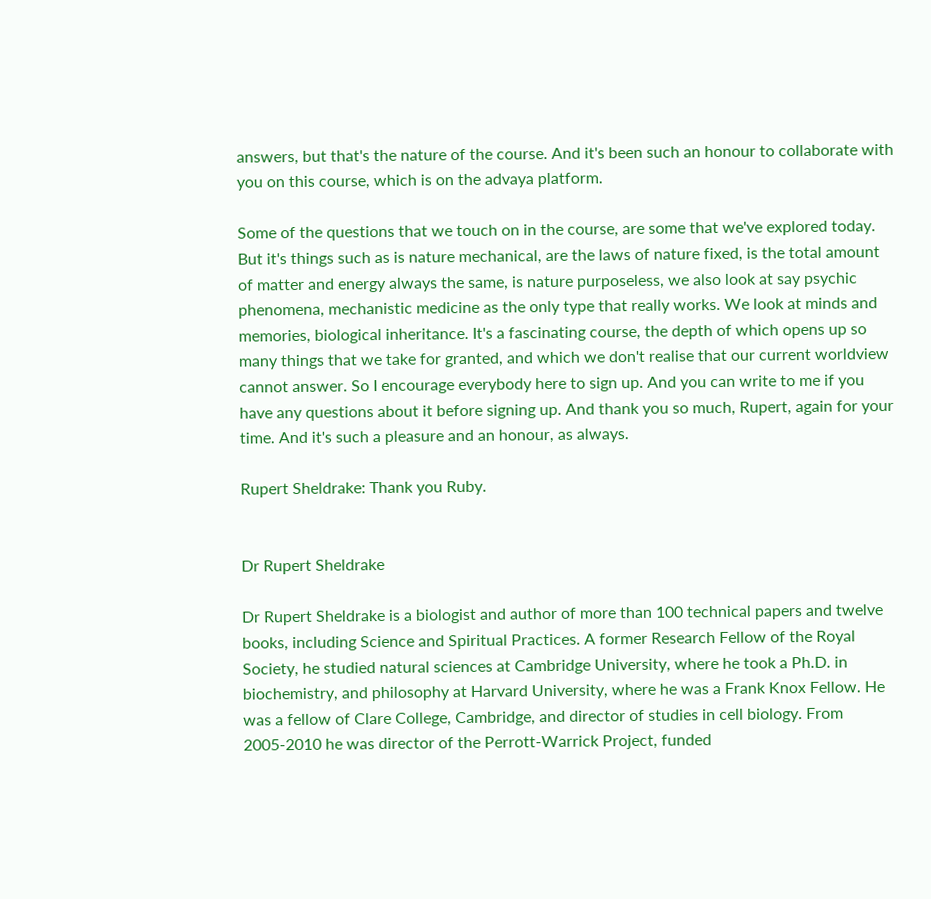answers, but that's the nature of the course. And it's been such an honour to collaborate with you on this course, which is on the advaya platform.

Some of the questions that we touch on in the course, are some that we've explored today. But it's things such as is nature mechanical, are the laws of nature fixed, is the total amount of matter and energy always the same, is nature purposeless, we also look at say psychic phenomena, mechanistic medicine as the only type that really works. We look at minds and memories, biological inheritance. It's a fascinating course, the depth of which opens up so many things that we take for granted, and which we don't realise that our current worldview cannot answer. So I encourage everybody here to sign up. And you can write to me if you have any questions about it before signing up. And thank you so much, Rupert, again for your time. And it's such a pleasure and an honour, as always.

Rupert Sheldrake: Thank you Ruby.


Dr Rupert Sheldrake

Dr Rupert Sheldrake is a biologist and author of more than 100 technical papers and twelve books, including Science and Spiritual Practices. A former Research Fellow of the Royal Society, he studied natural sciences at Cambridge University, where he took a Ph.D. in biochemistry, and philosophy at Harvard University, where he was a Frank Knox Fellow. He was a fellow of Clare College, Cambridge, and director of studies in cell biology. From 2005-2010 he was director of the Perrott-Warrick Project, funded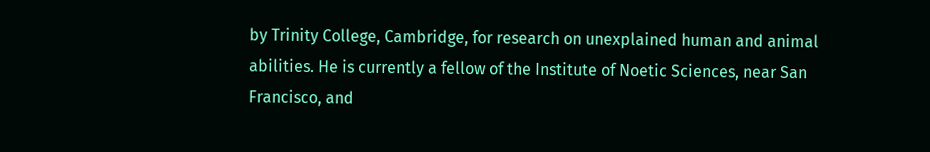by Trinity College, Cambridge, for research on unexplained human and animal abilities. He is currently a fellow of the Institute of Noetic Sciences, near San Francisco, and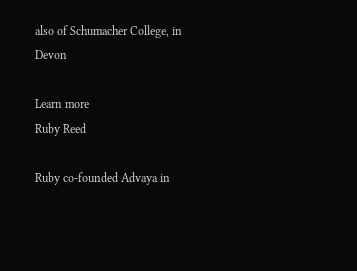also of Schumacher College, in Devon

Learn more
Ruby Reed

Ruby co-founded Advaya in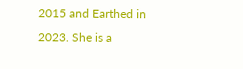2015 and Earthed in 2023. She is a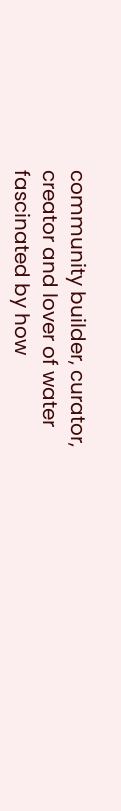community builder, curator, creator and lover of water fascinated by how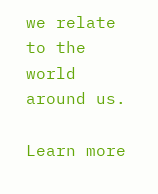we relate to the world around us.

Learn more